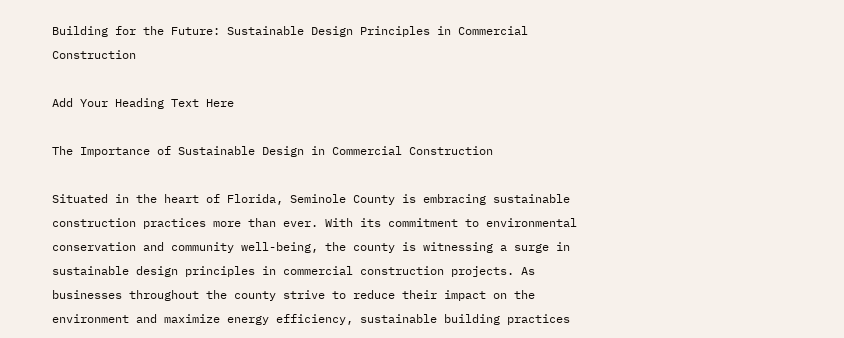Building for the Future: Sustainable Design Principles in Commercial Construction

Add Your Heading Text Here

The Importance of Sustainable Design in Commercial Construction

Situated in the heart of Florida, Seminole County is embracing sustainable construction practices more than ever. With its commitment to environmental conservation and community well-being, the county is witnessing a surge in sustainable design principles in commercial construction projects. As businesses throughout the county strive to reduce their impact on the environment and maximize energy efficiency, sustainable building practices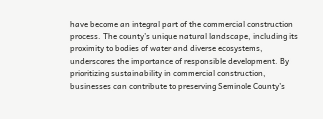have become an integral part of the commercial construction process. The county’s unique natural landscape, including its proximity to bodies of water and diverse ecosystems, underscores the importance of responsible development. By prioritizing sustainability in commercial construction, businesses can contribute to preserving Seminole County’s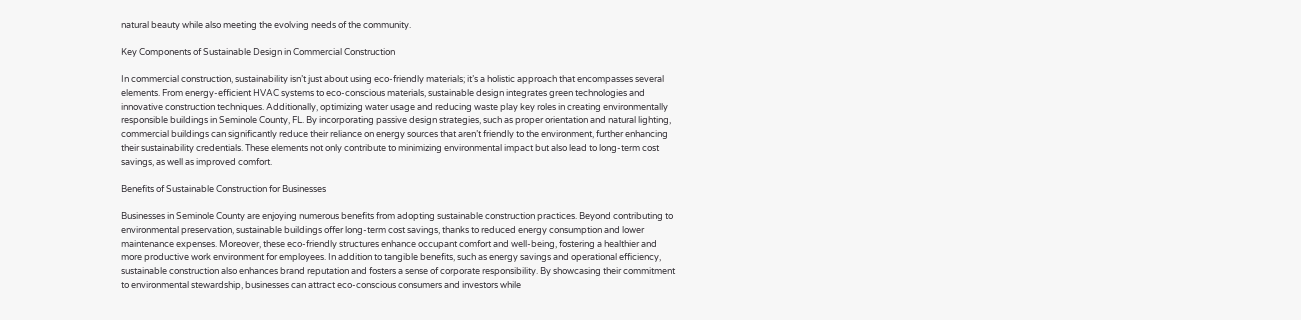natural beauty while also meeting the evolving needs of the community.

Key Components of Sustainable Design in Commercial Construction

In commercial construction, sustainability isn’t just about using eco-friendly materials; it’s a holistic approach that encompasses several elements. From energy-efficient HVAC systems to eco-conscious materials, sustainable design integrates green technologies and innovative construction techniques. Additionally, optimizing water usage and reducing waste play key roles in creating environmentally responsible buildings in Seminole County, FL. By incorporating passive design strategies, such as proper orientation and natural lighting, commercial buildings can significantly reduce their reliance on energy sources that aren’t friendly to the environment, further enhancing their sustainability credentials. These elements not only contribute to minimizing environmental impact but also lead to long-term cost savings, as well as improved comfort.

Benefits of Sustainable Construction for Businesses

Businesses in Seminole County are enjoying numerous benefits from adopting sustainable construction practices. Beyond contributing to environmental preservation, sustainable buildings offer long-term cost savings, thanks to reduced energy consumption and lower maintenance expenses. Moreover, these eco-friendly structures enhance occupant comfort and well-being, fostering a healthier and more productive work environment for employees. In addition to tangible benefits, such as energy savings and operational efficiency, sustainable construction also enhances brand reputation and fosters a sense of corporate responsibility. By showcasing their commitment to environmental stewardship, businesses can attract eco-conscious consumers and investors while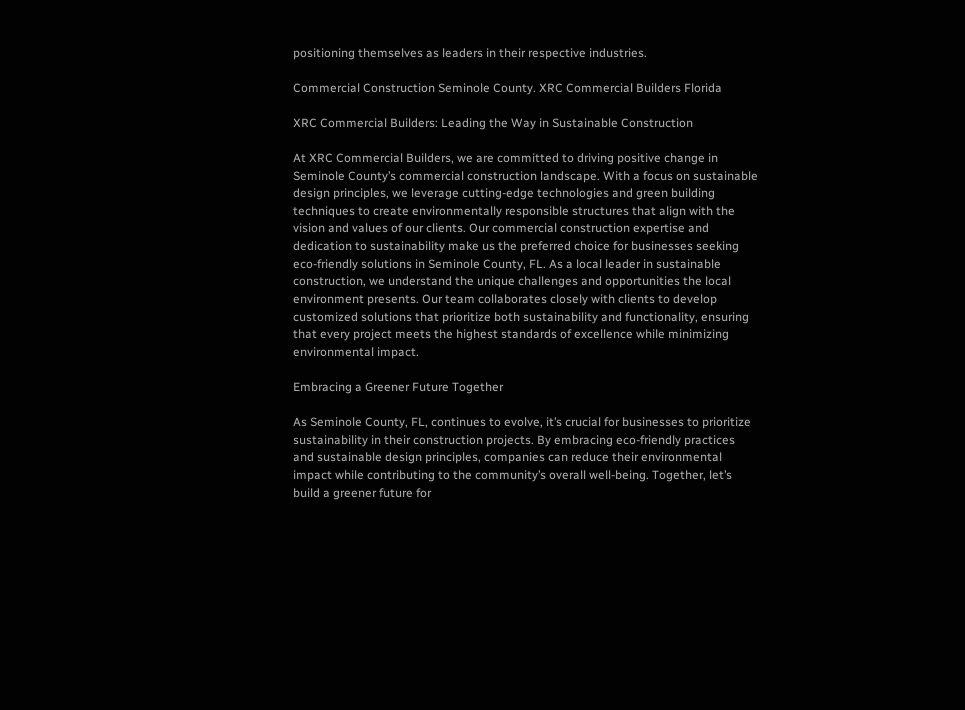positioning themselves as leaders in their respective industries.

Commercial Construction Seminole County. XRC Commercial Builders Florida

XRC Commercial Builders: Leading the Way in Sustainable Construction

At XRC Commercial Builders, we are committed to driving positive change in Seminole County’s commercial construction landscape. With a focus on sustainable design principles, we leverage cutting-edge technologies and green building techniques to create environmentally responsible structures that align with the vision and values of our clients. Our commercial construction expertise and dedication to sustainability make us the preferred choice for businesses seeking eco-friendly solutions in Seminole County, FL. As a local leader in sustainable construction, we understand the unique challenges and opportunities the local environment presents. Our team collaborates closely with clients to develop customized solutions that prioritize both sustainability and functionality, ensuring that every project meets the highest standards of excellence while minimizing environmental impact.

Embracing a Greener Future Together

As Seminole County, FL, continues to evolve, it’s crucial for businesses to prioritize sustainability in their construction projects. By embracing eco-friendly practices and sustainable design principles, companies can reduce their environmental impact while contributing to the community’s overall well-being. Together, let’s build a greener future for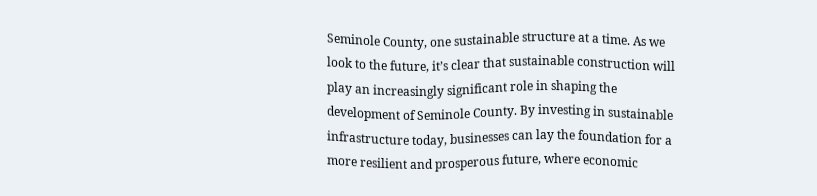Seminole County, one sustainable structure at a time. As we look to the future, it’s clear that sustainable construction will play an increasingly significant role in shaping the development of Seminole County. By investing in sustainable infrastructure today, businesses can lay the foundation for a more resilient and prosperous future, where economic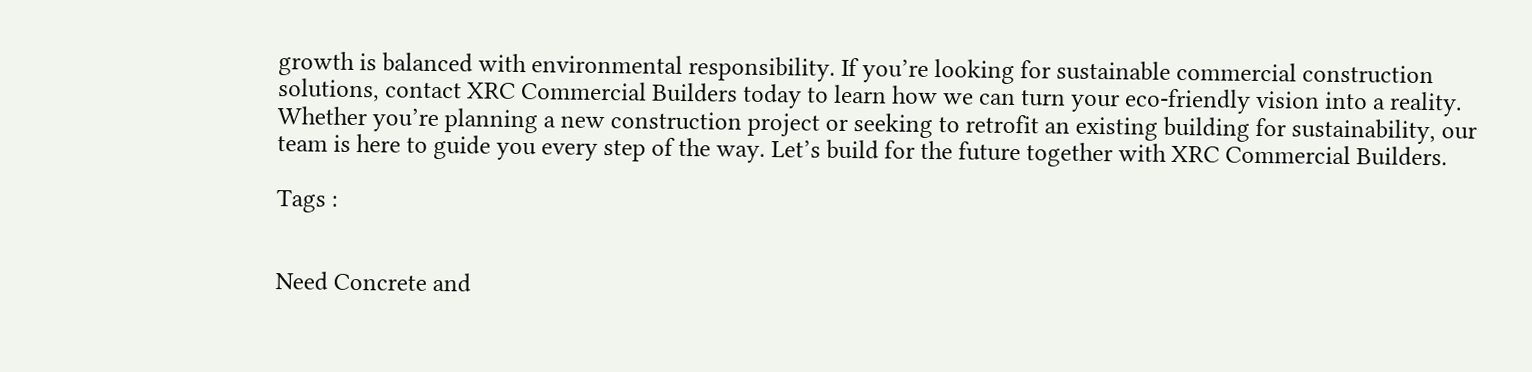growth is balanced with environmental responsibility. If you’re looking for sustainable commercial construction solutions, contact XRC Commercial Builders today to learn how we can turn your eco-friendly vision into a reality. Whether you’re planning a new construction project or seeking to retrofit an existing building for sustainability, our team is here to guide you every step of the way. Let’s build for the future together with XRC Commercial Builders.

Tags :


Need Concrete and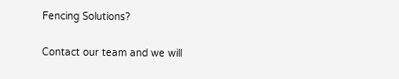Fencing Solutions?

Contact our team and we will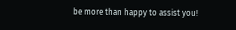be more than happy to assist you!